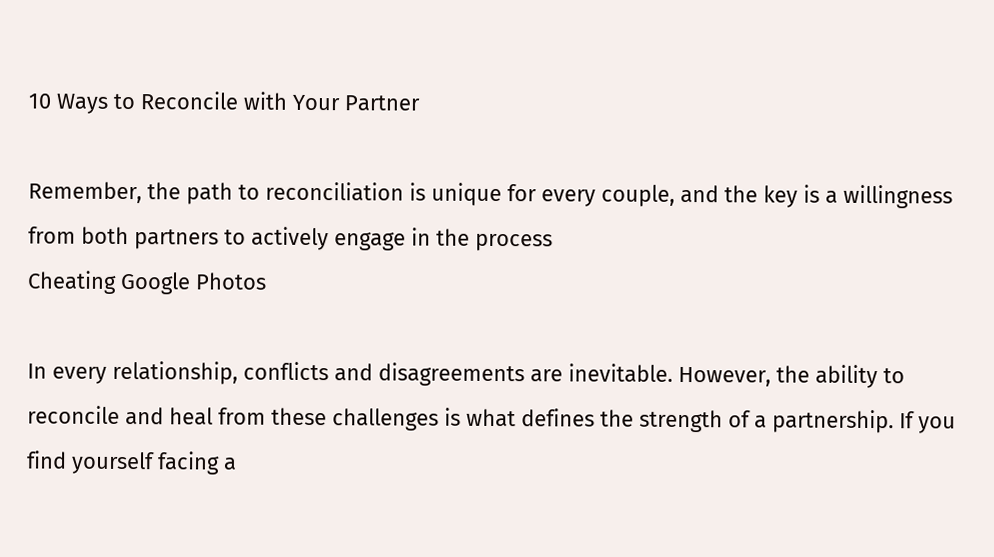10 Ways to Reconcile with Your Partner

Remember, the path to reconciliation is unique for every couple, and the key is a willingness from both partners to actively engage in the process
Cheating Google Photos

In every relationship, conflicts and disagreements are inevitable. However, the ability to reconcile and heal from these challenges is what defines the strength of a partnership. If you find yourself facing a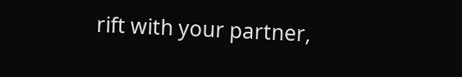rift with your partner,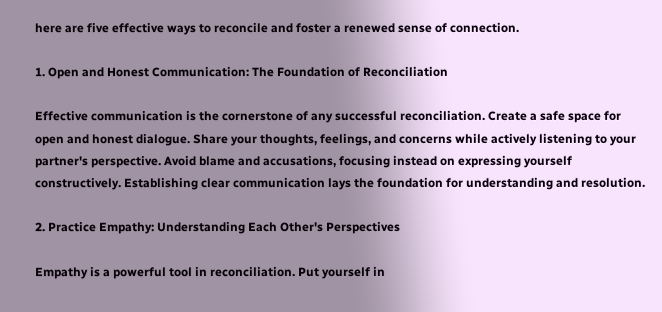here are five effective ways to reconcile and foster a renewed sense of connection.

1. Open and Honest Communication: The Foundation of Reconciliation

Effective communication is the cornerstone of any successful reconciliation. Create a safe space for open and honest dialogue. Share your thoughts, feelings, and concerns while actively listening to your partner's perspective. Avoid blame and accusations, focusing instead on expressing yourself constructively. Establishing clear communication lays the foundation for understanding and resolution.

2. Practice Empathy: Understanding Each Other's Perspectives

Empathy is a powerful tool in reconciliation. Put yourself in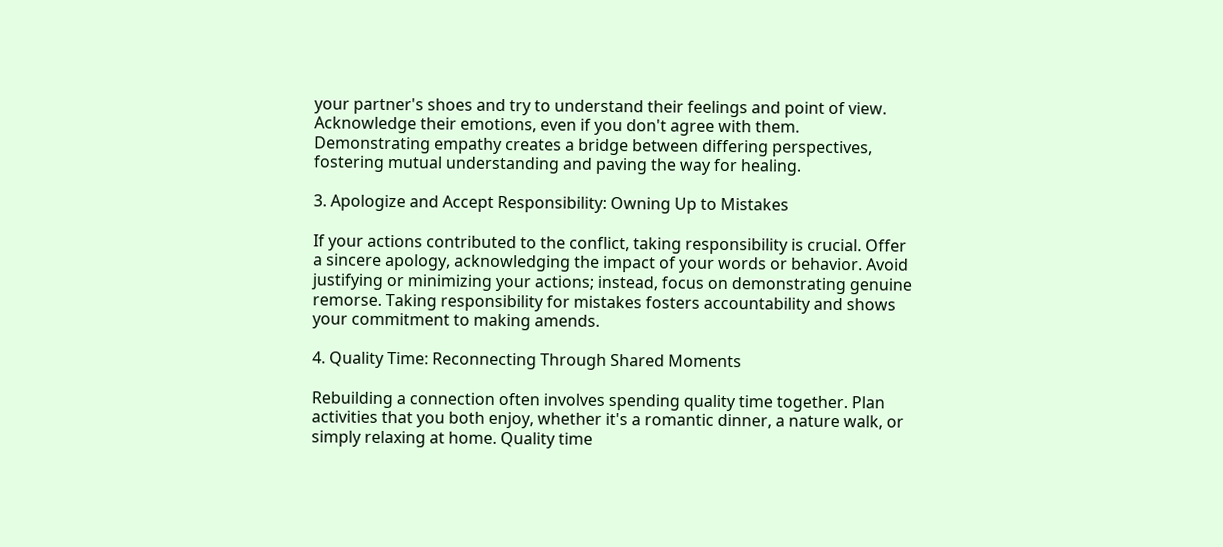your partner's shoes and try to understand their feelings and point of view. Acknowledge their emotions, even if you don't agree with them. Demonstrating empathy creates a bridge between differing perspectives, fostering mutual understanding and paving the way for healing.

3. Apologize and Accept Responsibility: Owning Up to Mistakes

If your actions contributed to the conflict, taking responsibility is crucial. Offer a sincere apology, acknowledging the impact of your words or behavior. Avoid justifying or minimizing your actions; instead, focus on demonstrating genuine remorse. Taking responsibility for mistakes fosters accountability and shows your commitment to making amends.

4. Quality Time: Reconnecting Through Shared Moments

Rebuilding a connection often involves spending quality time together. Plan activities that you both enjoy, whether it's a romantic dinner, a nature walk, or simply relaxing at home. Quality time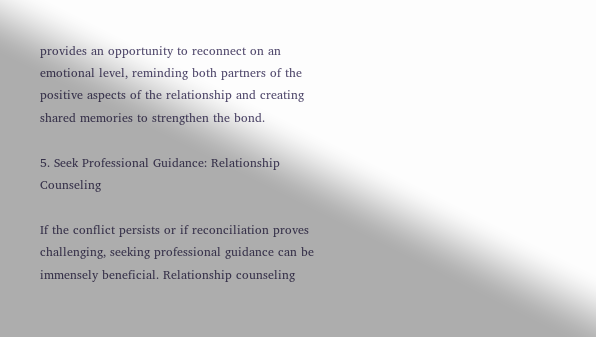provides an opportunity to reconnect on an emotional level, reminding both partners of the positive aspects of the relationship and creating shared memories to strengthen the bond.

5. Seek Professional Guidance: Relationship Counseling

If the conflict persists or if reconciliation proves challenging, seeking professional guidance can be immensely beneficial. Relationship counseling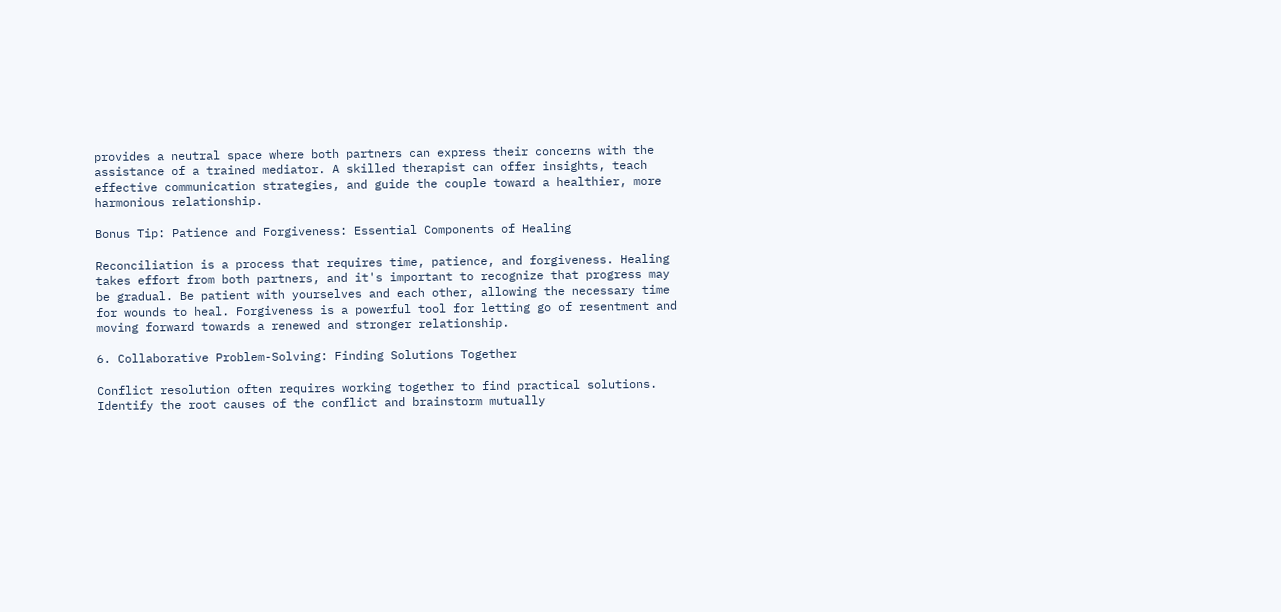provides a neutral space where both partners can express their concerns with the assistance of a trained mediator. A skilled therapist can offer insights, teach effective communication strategies, and guide the couple toward a healthier, more harmonious relationship.

Bonus Tip: Patience and Forgiveness: Essential Components of Healing

Reconciliation is a process that requires time, patience, and forgiveness. Healing takes effort from both partners, and it's important to recognize that progress may be gradual. Be patient with yourselves and each other, allowing the necessary time for wounds to heal. Forgiveness is a powerful tool for letting go of resentment and moving forward towards a renewed and stronger relationship.

6. Collaborative Problem-Solving: Finding Solutions Together

Conflict resolution often requires working together to find practical solutions. Identify the root causes of the conflict and brainstorm mutually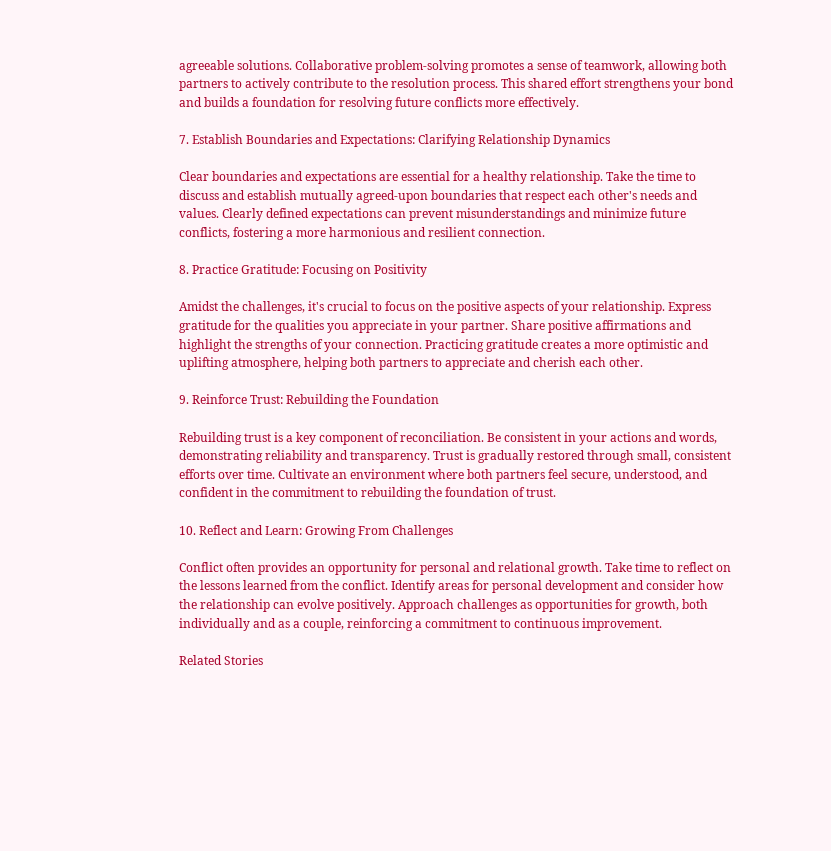agreeable solutions. Collaborative problem-solving promotes a sense of teamwork, allowing both partners to actively contribute to the resolution process. This shared effort strengthens your bond and builds a foundation for resolving future conflicts more effectively.

7. Establish Boundaries and Expectations: Clarifying Relationship Dynamics

Clear boundaries and expectations are essential for a healthy relationship. Take the time to discuss and establish mutually agreed-upon boundaries that respect each other's needs and values. Clearly defined expectations can prevent misunderstandings and minimize future conflicts, fostering a more harmonious and resilient connection.

8. Practice Gratitude: Focusing on Positivity

Amidst the challenges, it's crucial to focus on the positive aspects of your relationship. Express gratitude for the qualities you appreciate in your partner. Share positive affirmations and highlight the strengths of your connection. Practicing gratitude creates a more optimistic and uplifting atmosphere, helping both partners to appreciate and cherish each other.

9. Reinforce Trust: Rebuilding the Foundation

Rebuilding trust is a key component of reconciliation. Be consistent in your actions and words, demonstrating reliability and transparency. Trust is gradually restored through small, consistent efforts over time. Cultivate an environment where both partners feel secure, understood, and confident in the commitment to rebuilding the foundation of trust.

10. Reflect and Learn: Growing From Challenges

Conflict often provides an opportunity for personal and relational growth. Take time to reflect on the lessons learned from the conflict. Identify areas for personal development and consider how the relationship can evolve positively. Approach challenges as opportunities for growth, both individually and as a couple, reinforcing a commitment to continuous improvement.

Related Stories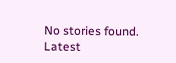No stories found.
Latest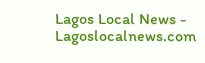Lagos Local News - Lagoslocalnews.com